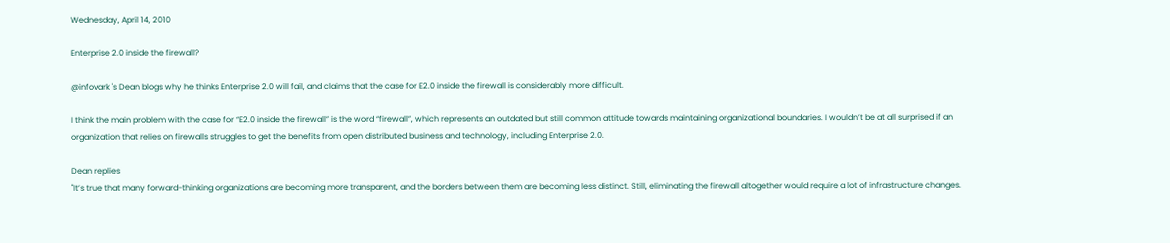Wednesday, April 14, 2010

Enterprise 2.0 inside the firewall?

@infovark 's Dean blogs why he thinks Enterprise 2.0 will fail, and claims that the case for E2.0 inside the firewall is considerably more difficult.

I think the main problem with the case for “E2.0 inside the firewall” is the word “firewall”, which represents an outdated but still common attitude towards maintaining organizational boundaries. I wouldn’t be at all surprised if an organization that relies on firewalls struggles to get the benefits from open distributed business and technology, including Enterprise 2.0.

Dean replies
"It’s true that many forward-thinking organizations are becoming more transparent, and the borders between them are becoming less distinct. Still, eliminating the firewall altogether would require a lot of infrastructure changes.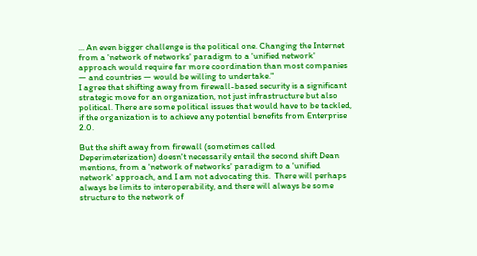... An even bigger challenge is the political one. Changing the Internet from a 'network of networks' paradigm to a 'unified network' approach would require far more coordination than most companies — and countries — would be willing to undertake."
I agree that shifting away from firewall-based security is a significant strategic move for an organization, not just infrastructure but also political. There are some political issues that would have to be tackled, if the organization is to achieve any potential benefits from Enterprise 2.0.

But the shift away from firewall (sometimes called Deperimeterization) doesn't necessarily entail the second shift Dean mentions, from a 'network of networks' paradigm to a 'unified network' approach, and I am not advocating this.  There will perhaps always be limits to interoperability, and there will always be some structure to the network of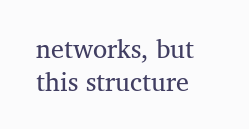networks, but this structure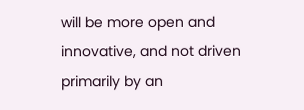will be more open and innovative, and not driven primarily by an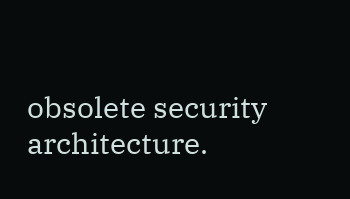obsolete security architecture.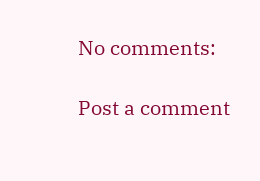No comments:

Post a comment